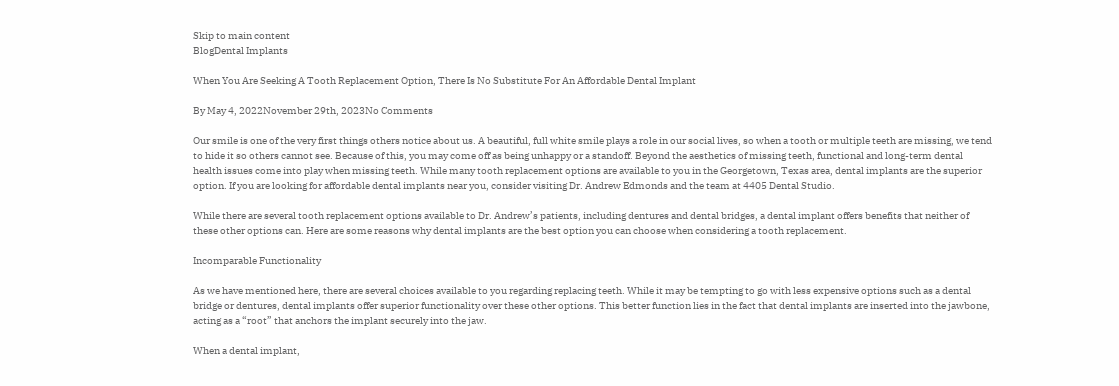Skip to main content
BlogDental Implants

When You Are Seeking A Tooth Replacement Option, There Is No Substitute For An Affordable Dental Implant

By May 4, 2022November 29th, 2023No Comments

Our smile is one of the very first things others notice about us. A beautiful, full white smile plays a role in our social lives, so when a tooth or multiple teeth are missing, we tend to hide it so others cannot see. Because of this, you may come off as being unhappy or a standoff. Beyond the aesthetics of missing teeth, functional and long-term dental health issues come into play when missing teeth. While many tooth replacement options are available to you in the Georgetown, Texas area, dental implants are the superior option. If you are looking for affordable dental implants near you, consider visiting Dr. Andrew Edmonds and the team at 4405 Dental Studio.

While there are several tooth replacement options available to Dr. Andrew’s patients, including dentures and dental bridges, a dental implant offers benefits that neither of these other options can. Here are some reasons why dental implants are the best option you can choose when considering a tooth replacement.

Incomparable Functionality

As we have mentioned here, there are several choices available to you regarding replacing teeth. While it may be tempting to go with less expensive options such as a dental bridge or dentures, dental implants offer superior functionality over these other options. This better function lies in the fact that dental implants are inserted into the jawbone, acting as a “root” that anchors the implant securely into the jaw.

When a dental implant,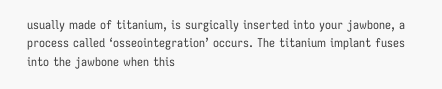usually made of titanium, is surgically inserted into your jawbone, a process called ‘osseointegration’ occurs. The titanium implant fuses into the jawbone when this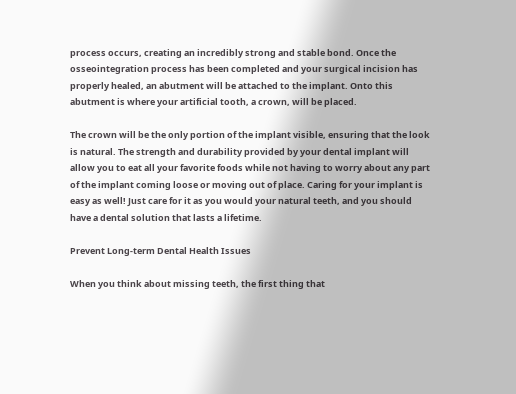process occurs, creating an incredibly strong and stable bond. Once the osseointegration process has been completed and your surgical incision has properly healed, an abutment will be attached to the implant. Onto this abutment is where your artificial tooth, a crown, will be placed.

The crown will be the only portion of the implant visible, ensuring that the look is natural. The strength and durability provided by your dental implant will allow you to eat all your favorite foods while not having to worry about any part of the implant coming loose or moving out of place. Caring for your implant is easy as well! Just care for it as you would your natural teeth, and you should have a dental solution that lasts a lifetime.

Prevent Long-term Dental Health Issues

When you think about missing teeth, the first thing that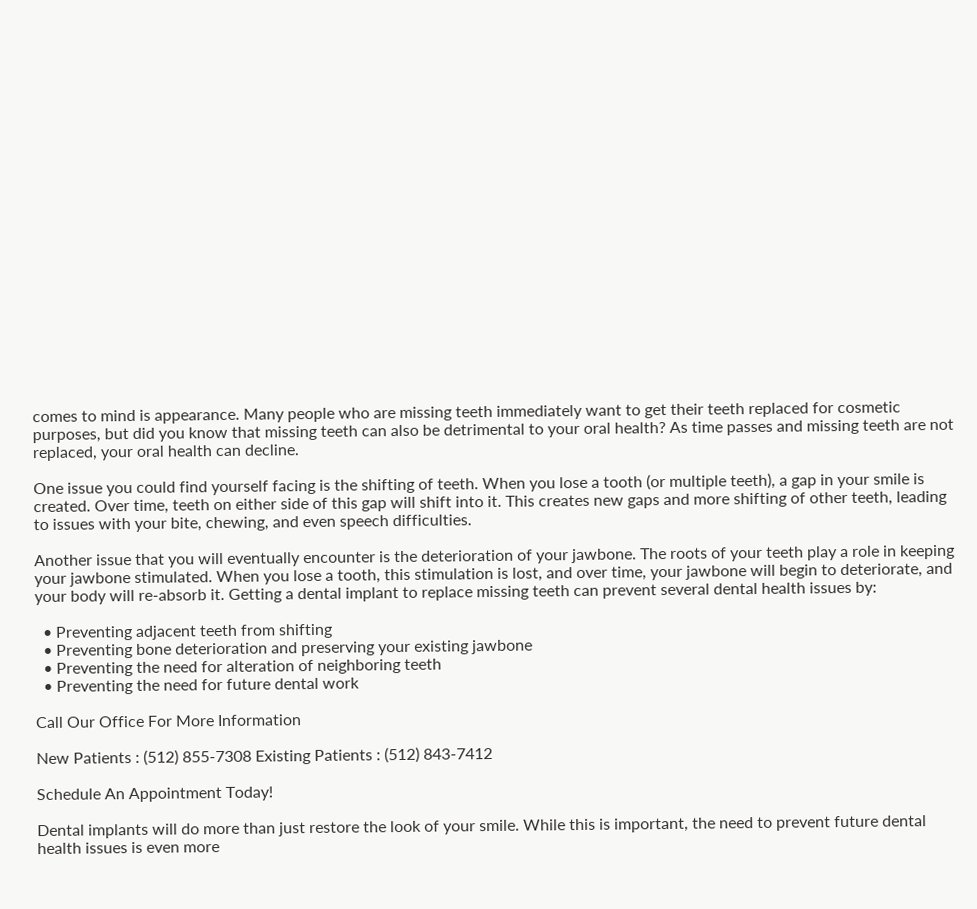comes to mind is appearance. Many people who are missing teeth immediately want to get their teeth replaced for cosmetic purposes, but did you know that missing teeth can also be detrimental to your oral health? As time passes and missing teeth are not replaced, your oral health can decline.

One issue you could find yourself facing is the shifting of teeth. When you lose a tooth (or multiple teeth), a gap in your smile is created. Over time, teeth on either side of this gap will shift into it. This creates new gaps and more shifting of other teeth, leading to issues with your bite, chewing, and even speech difficulties.

Another issue that you will eventually encounter is the deterioration of your jawbone. The roots of your teeth play a role in keeping your jawbone stimulated. When you lose a tooth, this stimulation is lost, and over time, your jawbone will begin to deteriorate, and your body will re-absorb it. Getting a dental implant to replace missing teeth can prevent several dental health issues by:

  • Preventing adjacent teeth from shifting
  • Preventing bone deterioration and preserving your existing jawbone
  • Preventing the need for alteration of neighboring teeth
  • Preventing the need for future dental work

Call Our Office For More Information

New Patients : (512) 855-7308 Existing Patients : (512) 843-7412

Schedule An Appointment Today!

Dental implants will do more than just restore the look of your smile. While this is important, the need to prevent future dental health issues is even more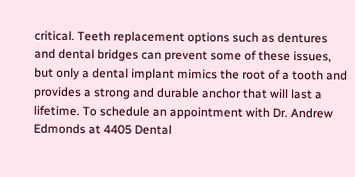critical. Teeth replacement options such as dentures and dental bridges can prevent some of these issues, but only a dental implant mimics the root of a tooth and provides a strong and durable anchor that will last a lifetime. To schedule an appointment with Dr. Andrew Edmonds at 4405 Dental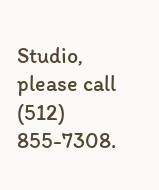Studio, please call (512) 855-7308.